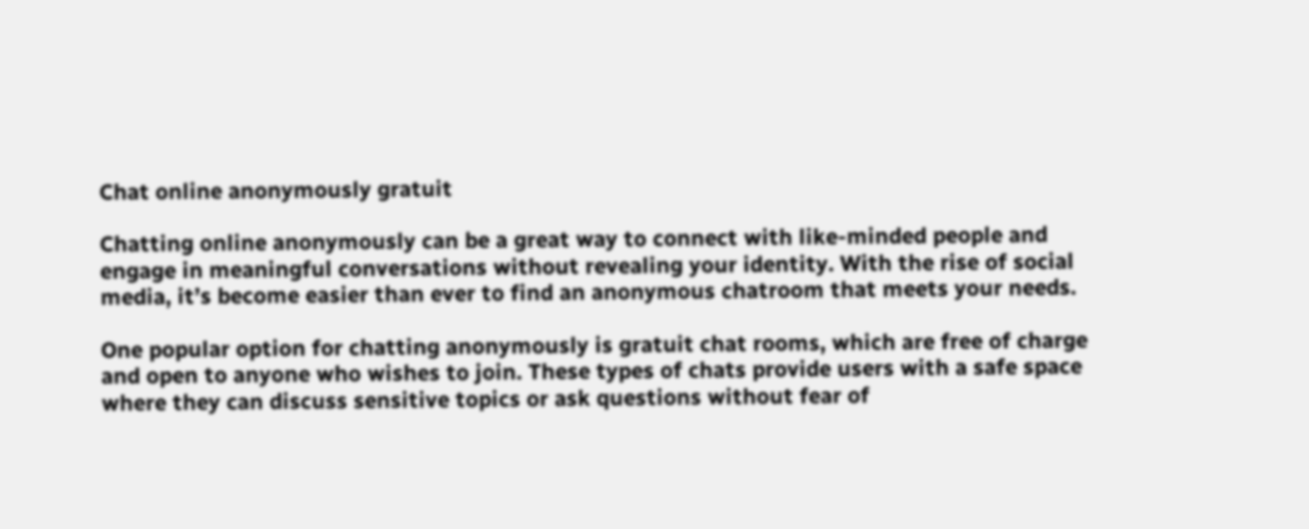Chat online anonymously gratuit

Chatting online anonymously can be a great way to connect with like-minded people and engage in meaningful conversations without revealing your identity. With the rise of social media, it’s become easier than ever to find an anonymous chatroom that meets your needs.

One popular option for chatting anonymously is gratuit chat rooms, which are free of charge and open to anyone who wishes to join. These types of chats provide users with a safe space where they can discuss sensitive topics or ask questions without fear of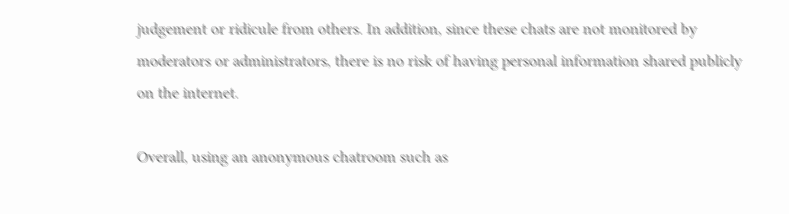judgement or ridicule from others. In addition, since these chats are not monitored by moderators or administrators, there is no risk of having personal information shared publicly on the internet.

Overall, using an anonymous chatroom such as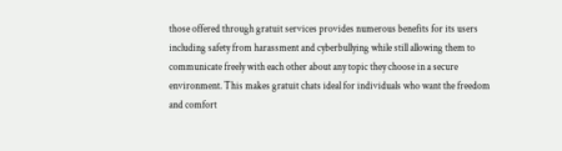those offered through gratuit services provides numerous benefits for its users including safety from harassment and cyberbullying while still allowing them to communicate freely with each other about any topic they choose in a secure environment. This makes gratuit chats ideal for individuals who want the freedom and comfort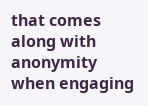that comes along with anonymity when engaging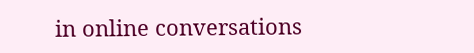in online conversations